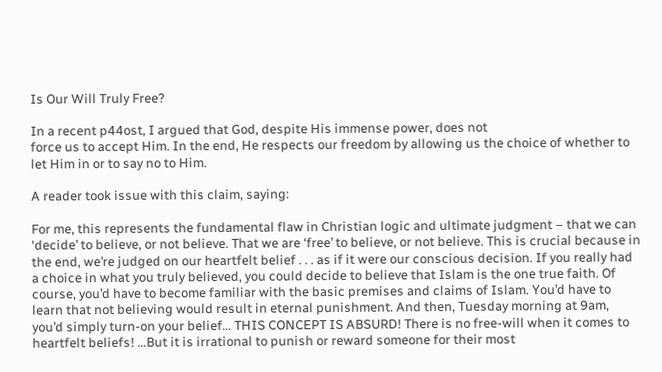Is Our Will Truly Free?

In a recent p44ost, I argued that God, despite His immense power, does not
force us to accept Him. In the end, He respects our freedom by allowing us the choice of whether to let Him in or to say no to Him.

A reader took issue with this claim, saying:

For me, this represents the fundamental flaw in Christian logic and ultimate judgment – that we can ‘decide’ to believe, or not believe. That we are ‘free’ to believe, or not believe. This is crucial because in the end, we’re judged on our heartfelt belief . . . as if it were our conscious decision. If you really had a choice in what you truly believed, you could decide to believe that Islam is the one true faith. Of course, you’d have to become familiar with the basic premises and claims of Islam. You’d have to learn that not believing would result in eternal punishment. And then, Tuesday morning at 9am, you’d simply turn-on your belief… THIS CONCEPT IS ABSURD! There is no free-will when it comes to heartfelt beliefs! …But it is irrational to punish or reward someone for their most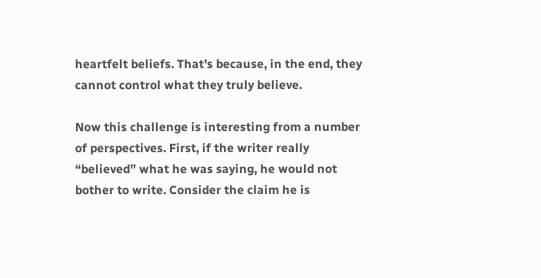heartfelt beliefs. That’s because, in the end, they cannot control what they truly believe.

Now this challenge is interesting from a number of perspectives. First, if the writer really “believed” what he was saying, he would not bother to write. Consider the claim he is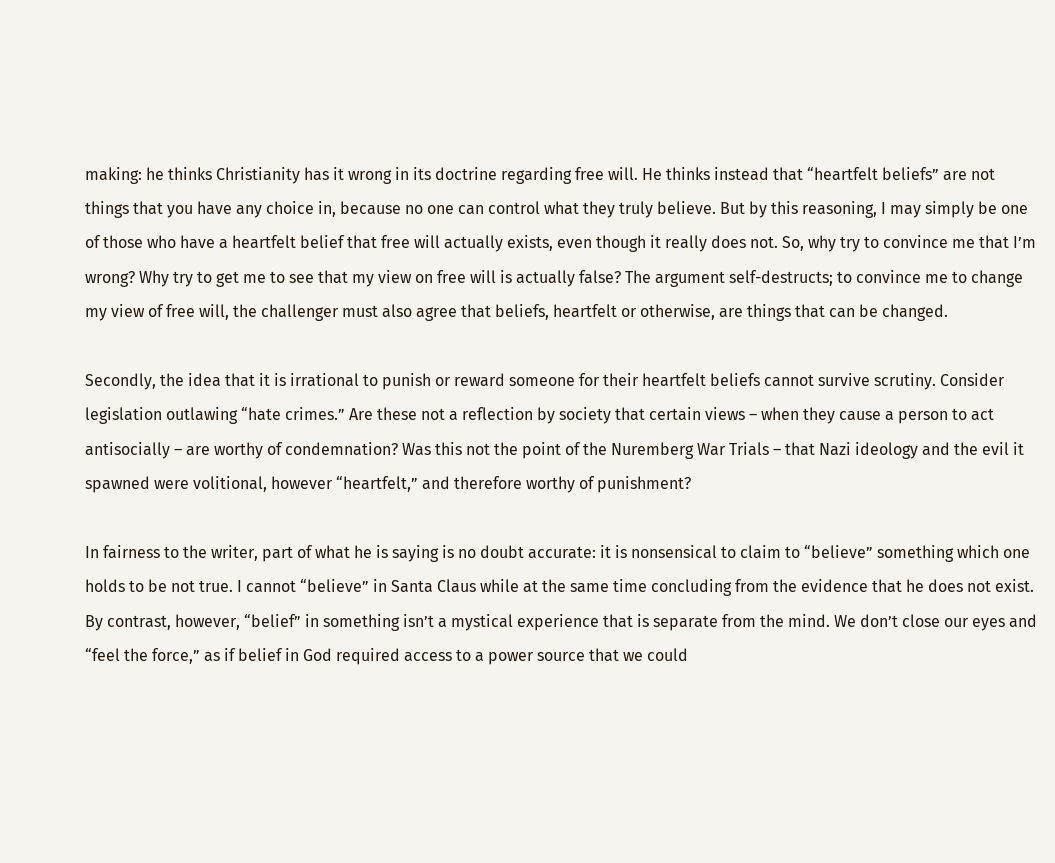making: he thinks Christianity has it wrong in its doctrine regarding free will. He thinks instead that “heartfelt beliefs” are not things that you have any choice in, because no one can control what they truly believe. But by this reasoning, I may simply be one of those who have a heartfelt belief that free will actually exists, even though it really does not. So, why try to convince me that I’m wrong? Why try to get me to see that my view on free will is actually false? The argument self-destructs; to convince me to change my view of free will, the challenger must also agree that beliefs, heartfelt or otherwise, are things that can be changed.

Secondly, the idea that it is irrational to punish or reward someone for their heartfelt beliefs cannot survive scrutiny. Consider legislation outlawing “hate crimes.” Are these not a reflection by society that certain views – when they cause a person to act antisocially – are worthy of condemnation? Was this not the point of the Nuremberg War Trials – that Nazi ideology and the evil it spawned were volitional, however “heartfelt,” and therefore worthy of punishment?

In fairness to the writer, part of what he is saying is no doubt accurate: it is nonsensical to claim to “believe” something which one holds to be not true. I cannot “believe” in Santa Claus while at the same time concluding from the evidence that he does not exist. By contrast, however, “belief” in something isn’t a mystical experience that is separate from the mind. We don’t close our eyes and “feel the force,” as if belief in God required access to a power source that we could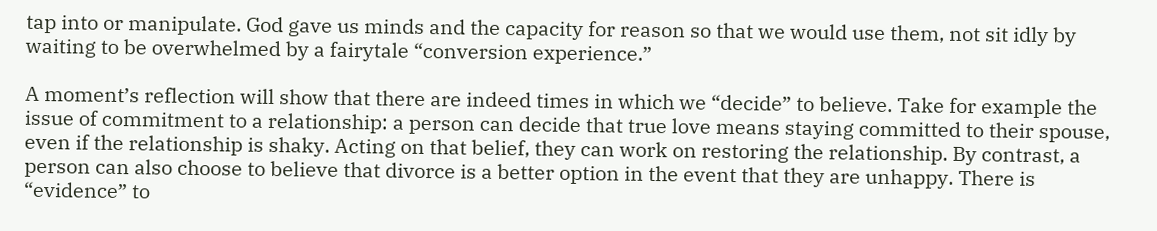tap into or manipulate. God gave us minds and the capacity for reason so that we would use them, not sit idly by waiting to be overwhelmed by a fairytale “conversion experience.”

A moment’s reflection will show that there are indeed times in which we “decide” to believe. Take for example the issue of commitment to a relationship: a person can decide that true love means staying committed to their spouse, even if the relationship is shaky. Acting on that belief, they can work on restoring the relationship. By contrast, a person can also choose to believe that divorce is a better option in the event that they are unhappy. There is “evidence” to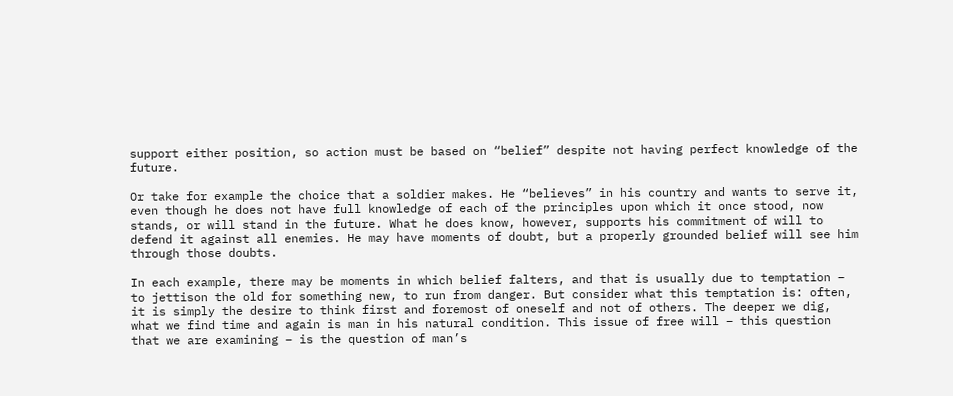support either position, so action must be based on “belief” despite not having perfect knowledge of the future.

Or take for example the choice that a soldier makes. He “believes” in his country and wants to serve it, even though he does not have full knowledge of each of the principles upon which it once stood, now stands, or will stand in the future. What he does know, however, supports his commitment of will to defend it against all enemies. He may have moments of doubt, but a properly grounded belief will see him through those doubts.

In each example, there may be moments in which belief falters, and that is usually due to temptation – to jettison the old for something new, to run from danger. But consider what this temptation is: often, it is simply the desire to think first and foremost of oneself and not of others. The deeper we dig, what we find time and again is man in his natural condition. This issue of free will – this question that we are examining – is the question of man’s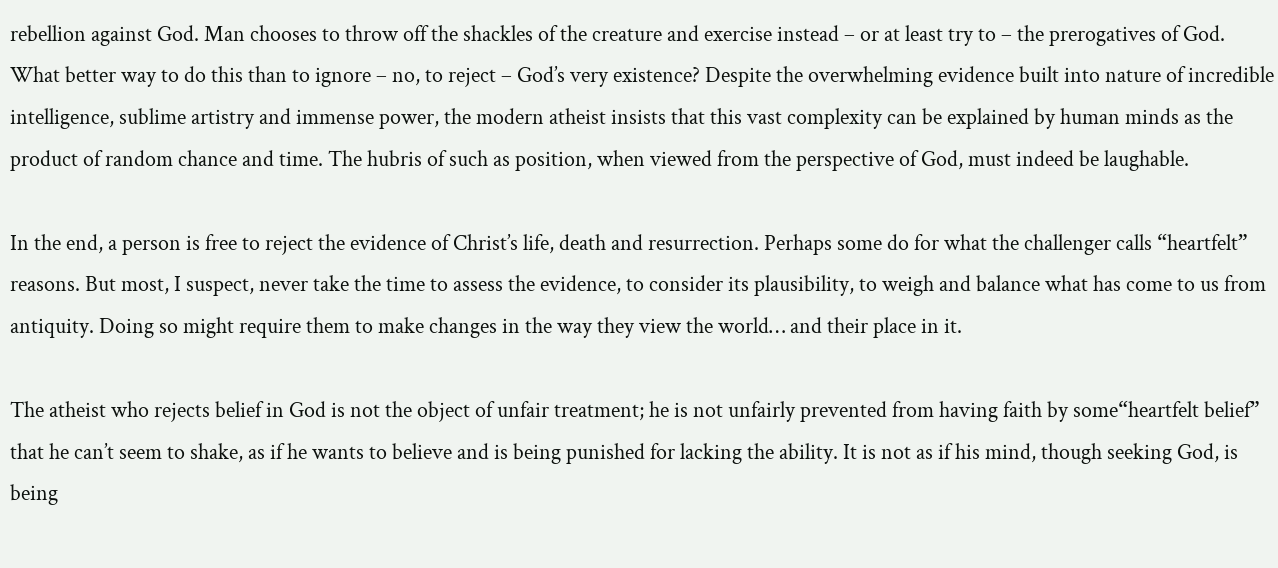rebellion against God. Man chooses to throw off the shackles of the creature and exercise instead – or at least try to – the prerogatives of God. What better way to do this than to ignore – no, to reject – God’s very existence? Despite the overwhelming evidence built into nature of incredible intelligence, sublime artistry and immense power, the modern atheist insists that this vast complexity can be explained by human minds as the product of random chance and time. The hubris of such as position, when viewed from the perspective of God, must indeed be laughable.

In the end, a person is free to reject the evidence of Christ’s life, death and resurrection. Perhaps some do for what the challenger calls “heartfelt” reasons. But most, I suspect, never take the time to assess the evidence, to consider its plausibility, to weigh and balance what has come to us from antiquity. Doing so might require them to make changes in the way they view the world… and their place in it.

The atheist who rejects belief in God is not the object of unfair treatment; he is not unfairly prevented from having faith by some“heartfelt belief” that he can’t seem to shake, as if he wants to believe and is being punished for lacking the ability. It is not as if his mind, though seeking God, is being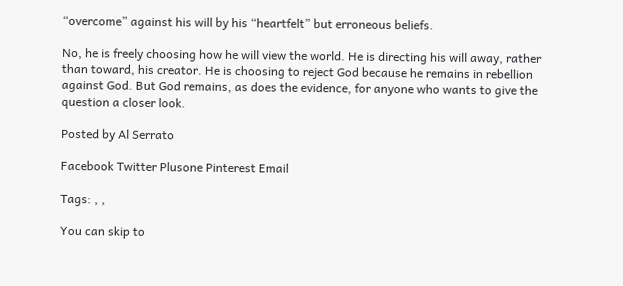“overcome” against his will by his “heartfelt” but erroneous beliefs.

No, he is freely choosing how he will view the world. He is directing his will away, rather than toward, his creator. He is choosing to reject God because he remains in rebellion against God. But God remains, as does the evidence, for anyone who wants to give the question a closer look.

Posted by Al Serrato

Facebook Twitter Plusone Pinterest Email

Tags: , ,

You can skip to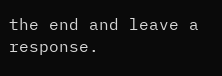the end and leave a response.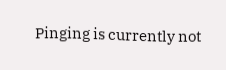Pinging is currently not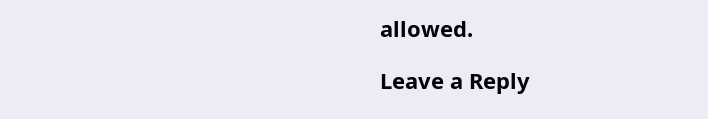allowed.

Leave a Reply